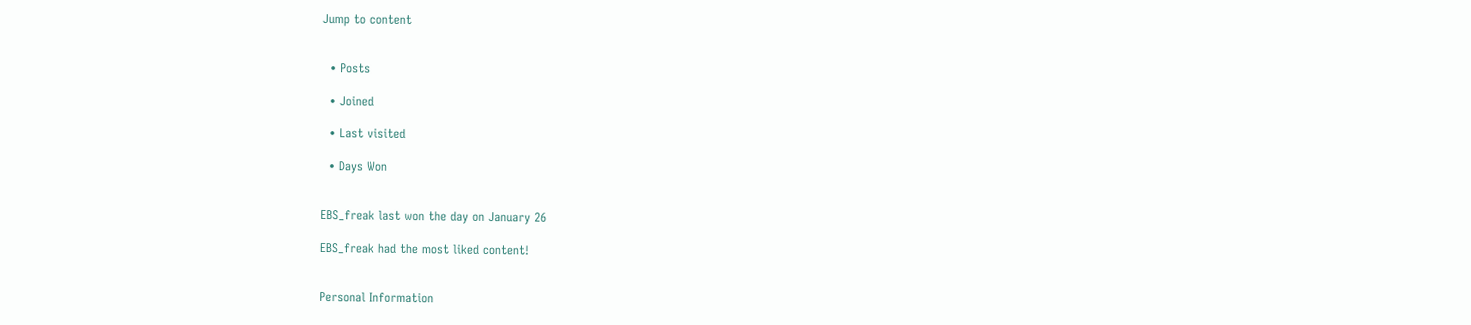Jump to content


  • Posts

  • Joined

  • Last visited

  • Days Won


EBS_freak last won the day on January 26

EBS_freak had the most liked content!


Personal Information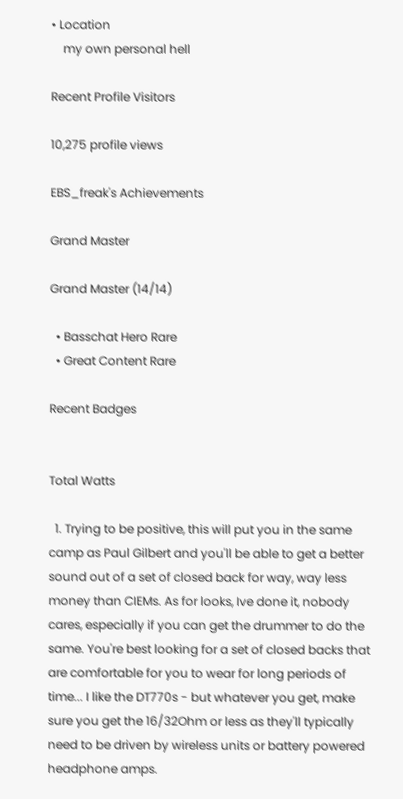• Location
    my own personal hell

Recent Profile Visitors

10,275 profile views

EBS_freak's Achievements

Grand Master

Grand Master (14/14)

  • Basschat Hero Rare
  • Great Content Rare

Recent Badges


Total Watts

  1. Trying to be positive, this will put you in the same camp as Paul Gilbert and you'll be able to get a better sound out of a set of closed back for way, way less money than CIEMs. As for looks, Ive done it, nobody cares, especially if you can get the drummer to do the same. You're best looking for a set of closed backs that are comfortable for you to wear for long periods of time... I like the DT770s - but whatever you get, make sure you get the 16/32Ohm or less as they'll typically need to be driven by wireless units or battery powered headphone amps.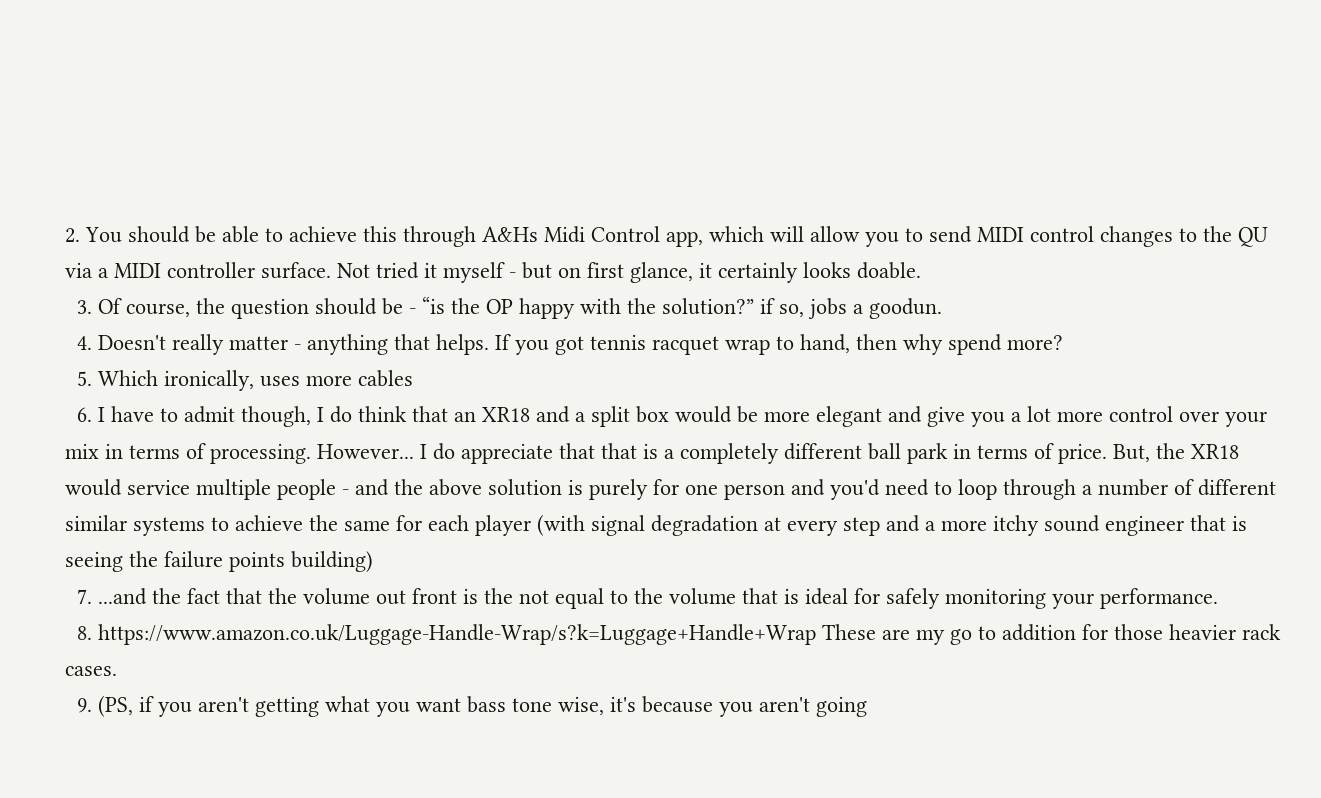2. You should be able to achieve this through A&Hs Midi Control app, which will allow you to send MIDI control changes to the QU via a MIDI controller surface. Not tried it myself - but on first glance, it certainly looks doable.
  3. Of course, the question should be - “is the OP happy with the solution?” if so, jobs a goodun.
  4. Doesn't really matter - anything that helps. If you got tennis racquet wrap to hand, then why spend more?
  5. Which ironically, uses more cables
  6. I have to admit though, I do think that an XR18 and a split box would be more elegant and give you a lot more control over your mix in terms of processing. However... I do appreciate that that is a completely different ball park in terms of price. But, the XR18 would service multiple people - and the above solution is purely for one person and you'd need to loop through a number of different similar systems to achieve the same for each player (with signal degradation at every step and a more itchy sound engineer that is seeing the failure points building)
  7. ...and the fact that the volume out front is the not equal to the volume that is ideal for safely monitoring your performance.
  8. https://www.amazon.co.uk/Luggage-Handle-Wrap/s?k=Luggage+Handle+Wrap These are my go to addition for those heavier rack cases.
  9. (PS, if you aren't getting what you want bass tone wise, it's because you aren't going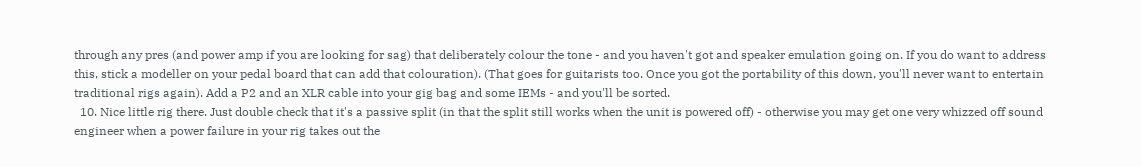through any pres (and power amp if you are looking for sag) that deliberately colour the tone - and you haven't got and speaker emulation going on. If you do want to address this, stick a modeller on your pedal board that can add that colouration). (That goes for guitarists too. Once you got the portability of this down, you'll never want to entertain traditional rigs again). Add a P2 and an XLR cable into your gig bag and some IEMs - and you'll be sorted.
  10. Nice little rig there. Just double check that it's a passive split (in that the split still works when the unit is powered off) - otherwise you may get one very whizzed off sound engineer when a power failure in your rig takes out the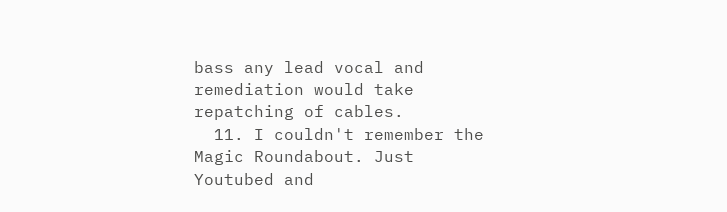bass any lead vocal and remediation would take repatching of cables.
  11. I couldn't remember the Magic Roundabout. Just Youtubed and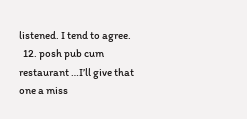listened. I tend to agree.
  12. posh pub cum restaurant …I’ll give that one a miss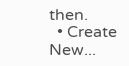then.
  • Create New...